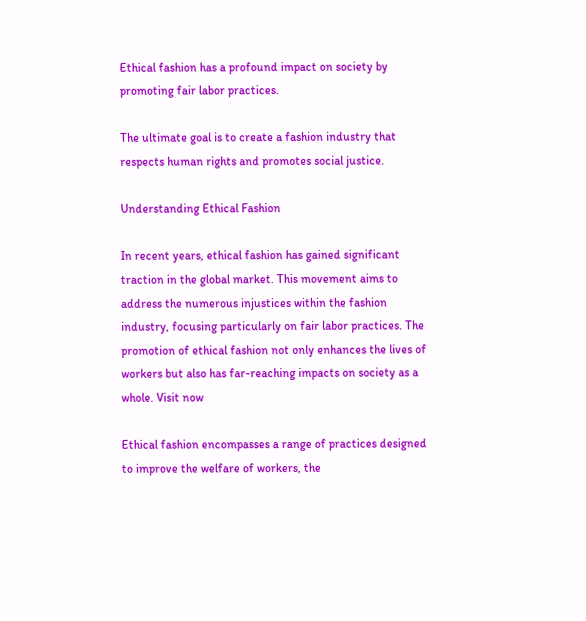Ethical fashion has a profound impact on society by promoting fair labor practices.

The ultimate goal is to create a fashion industry that respects human rights and promotes social justice.

Understanding Ethical Fashion

In recent years, ethical fashion has gained significant traction in the global market. This movement aims to address the numerous injustices within the fashion industry, focusing particularly on fair labor practices. The promotion of ethical fashion not only enhances the lives of workers but also has far-reaching impacts on society as a whole. Visit now

Ethical fashion encompasses a range of practices designed to improve the welfare of workers, the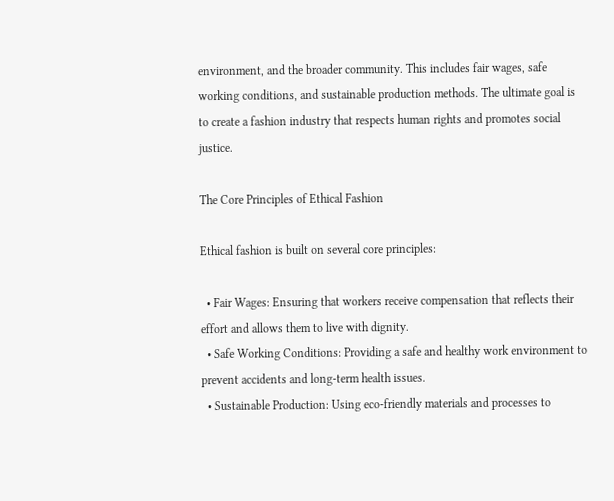environment, and the broader community. This includes fair wages, safe working conditions, and sustainable production methods. The ultimate goal is to create a fashion industry that respects human rights and promotes social justice.

The Core Principles of Ethical Fashion

Ethical fashion is built on several core principles:

  • Fair Wages: Ensuring that workers receive compensation that reflects their effort and allows them to live with dignity.
  • Safe Working Conditions: Providing a safe and healthy work environment to prevent accidents and long-term health issues.
  • Sustainable Production: Using eco-friendly materials and processes to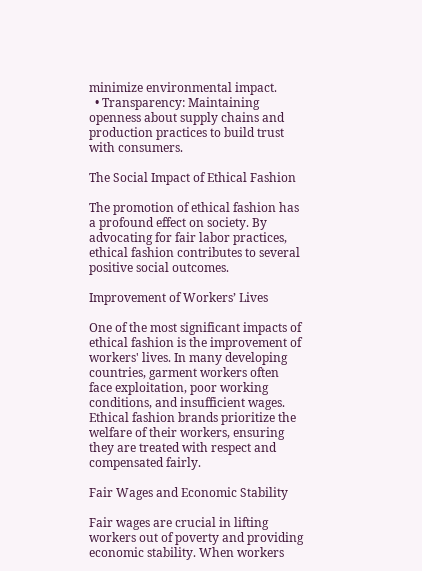minimize environmental impact.
  • Transparency: Maintaining openness about supply chains and production practices to build trust with consumers.

The Social Impact of Ethical Fashion

The promotion of ethical fashion has a profound effect on society. By advocating for fair labor practices, ethical fashion contributes to several positive social outcomes.

Improvement of Workers’ Lives

One of the most significant impacts of ethical fashion is the improvement of workers' lives. In many developing countries, garment workers often face exploitation, poor working conditions, and insufficient wages. Ethical fashion brands prioritize the welfare of their workers, ensuring they are treated with respect and compensated fairly.

Fair Wages and Economic Stability

Fair wages are crucial in lifting workers out of poverty and providing economic stability. When workers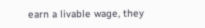earn a livable wage, they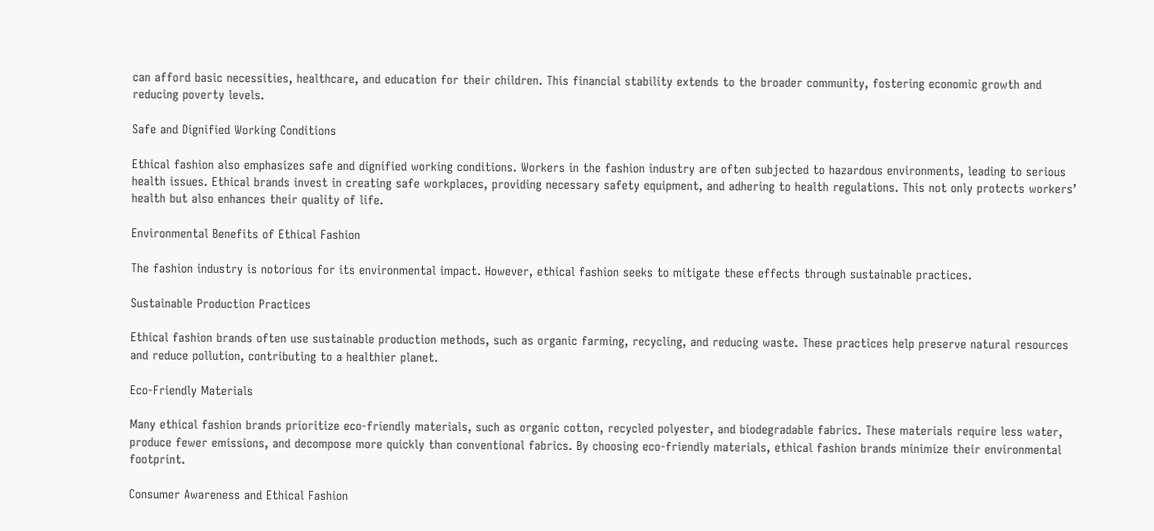can afford basic necessities, healthcare, and education for their children. This financial stability extends to the broader community, fostering economic growth and reducing poverty levels.

Safe and Dignified Working Conditions

Ethical fashion also emphasizes safe and dignified working conditions. Workers in the fashion industry are often subjected to hazardous environments, leading to serious health issues. Ethical brands invest in creating safe workplaces, providing necessary safety equipment, and adhering to health regulations. This not only protects workers’ health but also enhances their quality of life.

Environmental Benefits of Ethical Fashion

The fashion industry is notorious for its environmental impact. However, ethical fashion seeks to mitigate these effects through sustainable practices.

Sustainable Production Practices

Ethical fashion brands often use sustainable production methods, such as organic farming, recycling, and reducing waste. These practices help preserve natural resources and reduce pollution, contributing to a healthier planet.

Eco-Friendly Materials

Many ethical fashion brands prioritize eco-friendly materials, such as organic cotton, recycled polyester, and biodegradable fabrics. These materials require less water, produce fewer emissions, and decompose more quickly than conventional fabrics. By choosing eco-friendly materials, ethical fashion brands minimize their environmental footprint.

Consumer Awareness and Ethical Fashion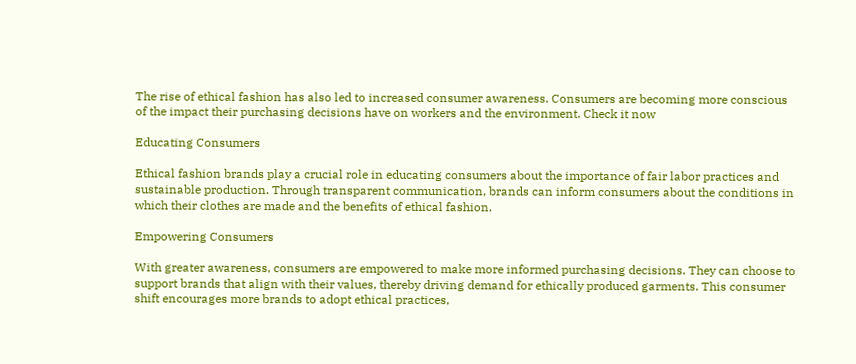The rise of ethical fashion has also led to increased consumer awareness. Consumers are becoming more conscious of the impact their purchasing decisions have on workers and the environment. Check it now

Educating Consumers

Ethical fashion brands play a crucial role in educating consumers about the importance of fair labor practices and sustainable production. Through transparent communication, brands can inform consumers about the conditions in which their clothes are made and the benefits of ethical fashion.

Empowering Consumers

With greater awareness, consumers are empowered to make more informed purchasing decisions. They can choose to support brands that align with their values, thereby driving demand for ethically produced garments. This consumer shift encourages more brands to adopt ethical practices,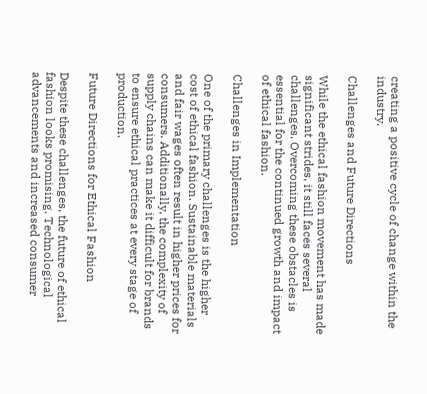creating a positive cycle of change within the industry.

Challenges and Future Directions

While the ethical fashion movement has made significant strides, it still faces several challenges. Overcoming these obstacles is essential for the continued growth and impact of ethical fashion.

Challenges in Implementation

One of the primary challenges is the higher cost of ethical fashion. Sustainable materials and fair wages often result in higher prices for consumers. Additionally, the complexity of supply chains can make it difficult for brands to ensure ethical practices at every stage of production.

Future Directions for Ethical Fashion

Despite these challenges, the future of ethical fashion looks promising. Technological advancements and increased consumer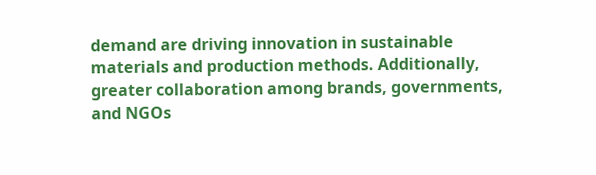demand are driving innovation in sustainable materials and production methods. Additionally, greater collaboration among brands, governments, and NGOs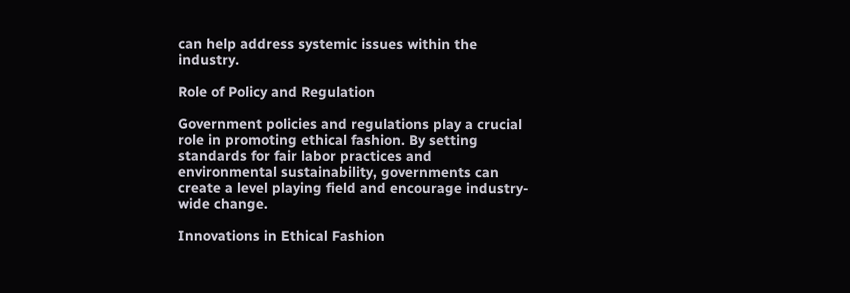can help address systemic issues within the industry.

Role of Policy and Regulation

Government policies and regulations play a crucial role in promoting ethical fashion. By setting standards for fair labor practices and environmental sustainability, governments can create a level playing field and encourage industry-wide change.

Innovations in Ethical Fashion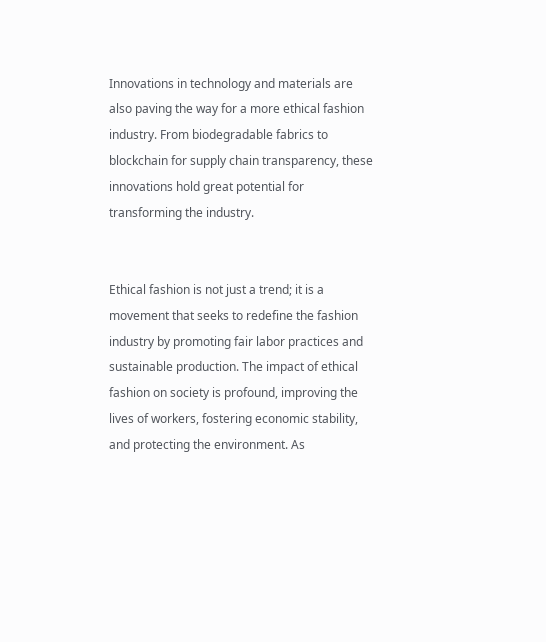Innovations in technology and materials are also paving the way for a more ethical fashion industry. From biodegradable fabrics to blockchain for supply chain transparency, these innovations hold great potential for transforming the industry.


Ethical fashion is not just a trend; it is a movement that seeks to redefine the fashion industry by promoting fair labor practices and sustainable production. The impact of ethical fashion on society is profound, improving the lives of workers, fostering economic stability, and protecting the environment. As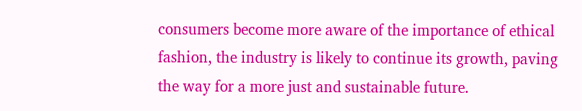consumers become more aware of the importance of ethical fashion, the industry is likely to continue its growth, paving the way for a more just and sustainable future.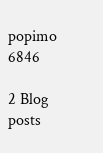popimo 6846

2 Blog posts